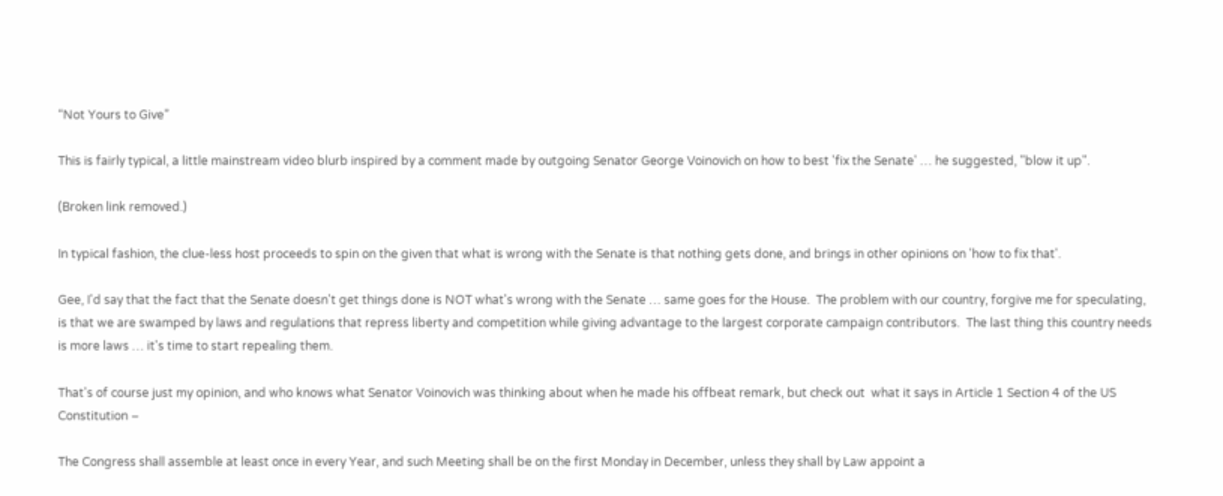“Not Yours to Give”

This is fairly typical, a little mainstream video blurb inspired by a comment made by outgoing Senator George Voinovich on how to best 'fix the Senate' … he suggested, "blow it up".

(Broken link removed.)

In typical fashion, the clue-less host proceeds to spin on the given that what is wrong with the Senate is that nothing gets done, and brings in other opinions on 'how to fix that'.

Gee, I'd say that the fact that the Senate doesn't get things done is NOT what's wrong with the Senate … same goes for the House.  The problem with our country, forgive me for speculating, is that we are swamped by laws and regulations that repress liberty and competition while giving advantage to the largest corporate campaign contributors.  The last thing this country needs is more laws … it's time to start repealing them.

That's of course just my opinion, and who knows what Senator Voinovich was thinking about when he made his offbeat remark, but check out  what it says in Article 1 Section 4 of the US Constitution –

The Congress shall assemble at least once in every Year, and such Meeting shall be on the first Monday in December, unless they shall by Law appoint a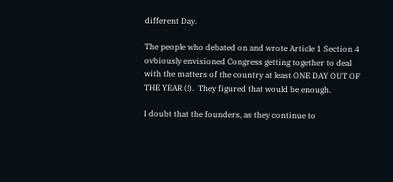different Day.

The people who debated on and wrote Article 1 Section 4 ovbiously envisioned Congress getting together to deal with the matters of the country at least ONE DAY OUT OF THE YEAR (!).  They figured that would be enough.

I doubt that the founders, as they continue to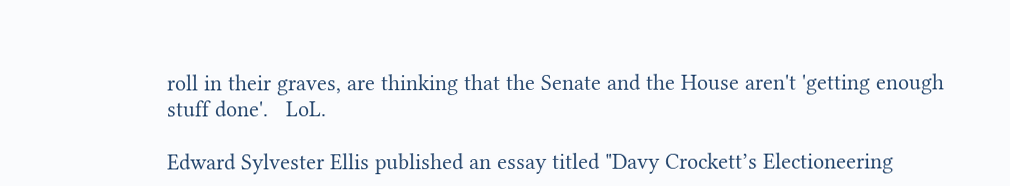roll in their graves, are thinking that the Senate and the House aren't 'getting enough stuff done'.   LoL.

Edward Sylvester Ellis published an essay titled "Davy Crockett’s Electioneering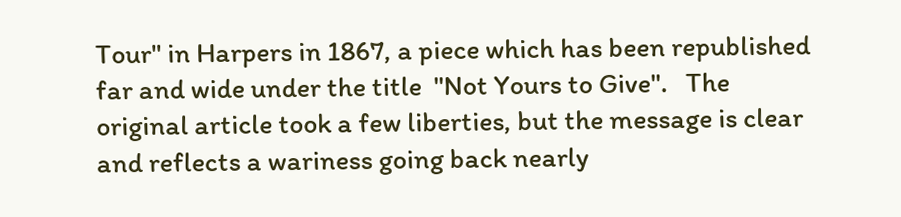Tour" in Harpers in 1867, a piece which has been republished far and wide under the title  "Not Yours to Give".   The original article took a few liberties, but the message is clear and reflects a wariness going back nearly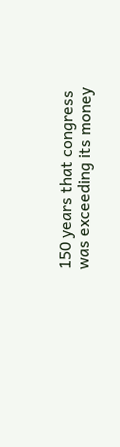150 years that congress was exceeding its money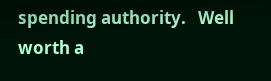spending authority.   Well worth a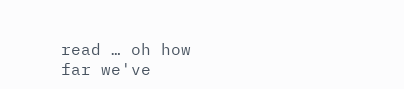read … oh how far we've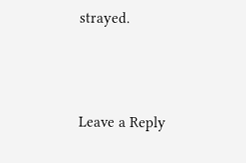strayed.



Leave a Reply